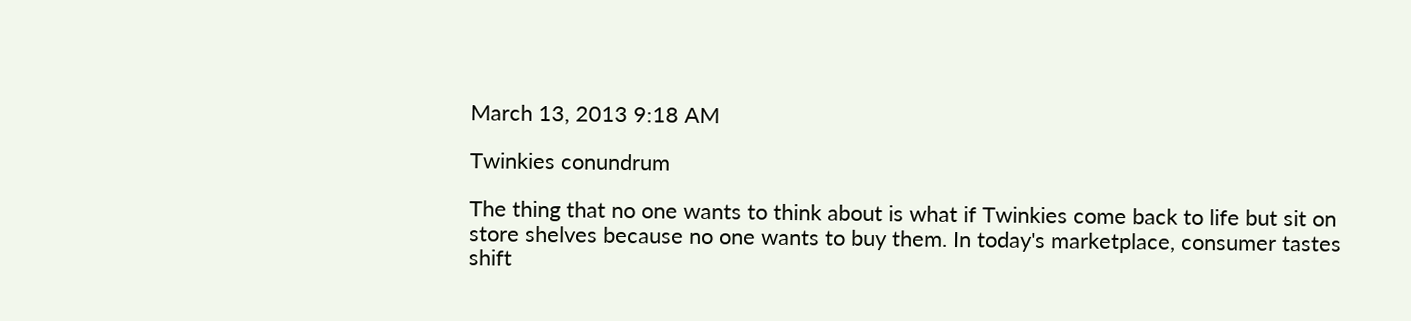March 13, 2013 9:18 AM

Twinkies conundrum

The thing that no one wants to think about is what if Twinkies come back to life but sit on store shelves because no one wants to buy them. In today's marketplace, consumer tastes shift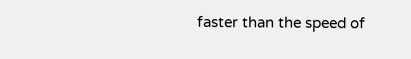faster than the speed of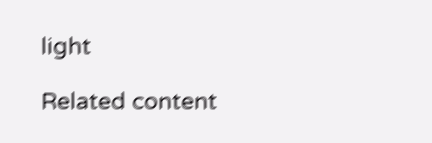light

Related content